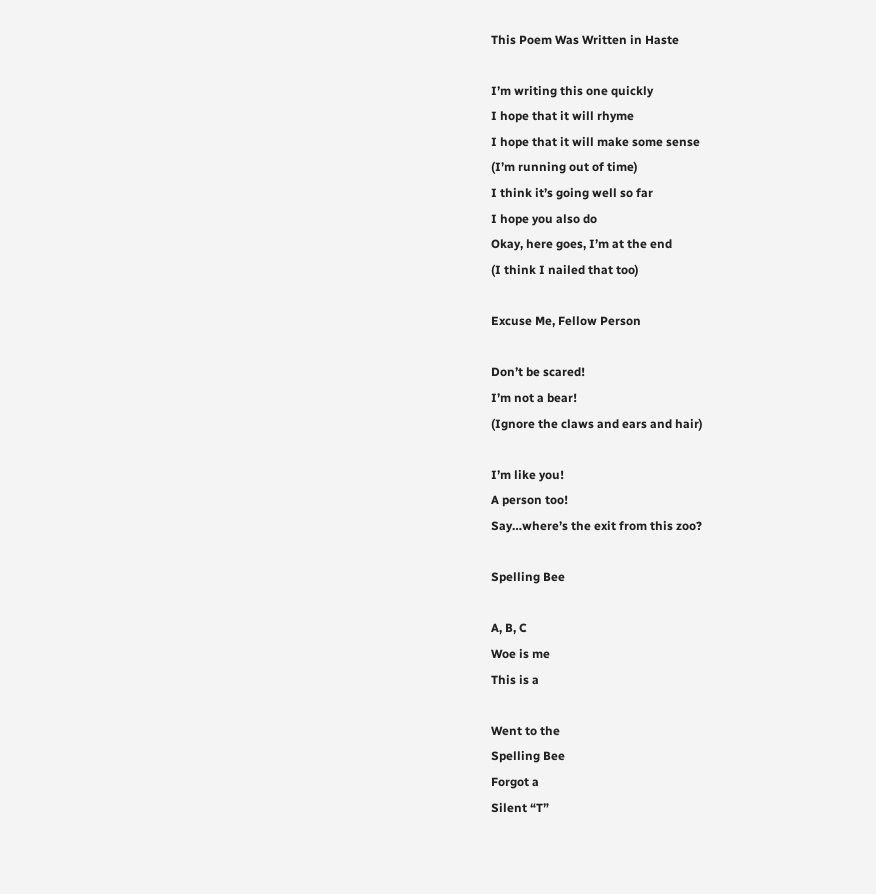This Poem Was Written in Haste

I’m writing this one quickly
I hope that it will rhyme
I hope that it will make some sense
(I’m running out of time)
I think it’s going well so far
I hope you also do
Okay, here goes, I’m at the end
(I think I nailed that too)

Excuse Me, Fellow Person

Don’t be scared!
I’m not a bear!
(Ignore the claws and ears and hair)

I’m like you!
A person too!
Say…where’s the exit from this zoo?

Spelling Bee

A, B, C
Woe is me
This is a

Went to the
Spelling Bee
Forgot a
Silent “T”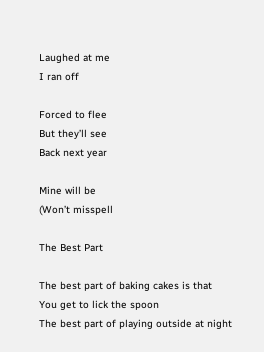Laughed at me
I ran off

Forced to flee
But they’ll see
Back next year

Mine will be
(Won’t misspell

The Best Part

The best part of baking cakes is that
You get to lick the spoon
The best part of playing outside at night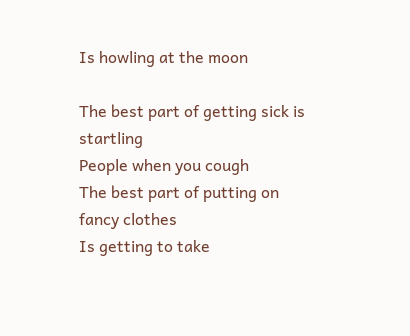Is howling at the moon

The best part of getting sick is startling
People when you cough
The best part of putting on fancy clothes
Is getting to take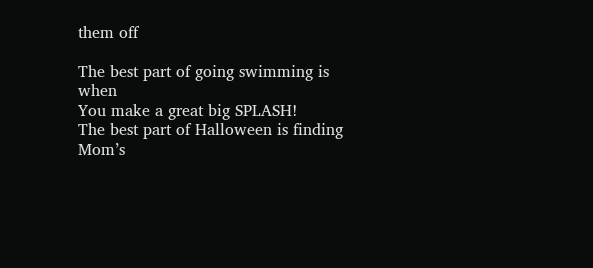them off

The best part of going swimming is when
You make a great big SPLASH!
The best part of Halloween is finding
Mom’s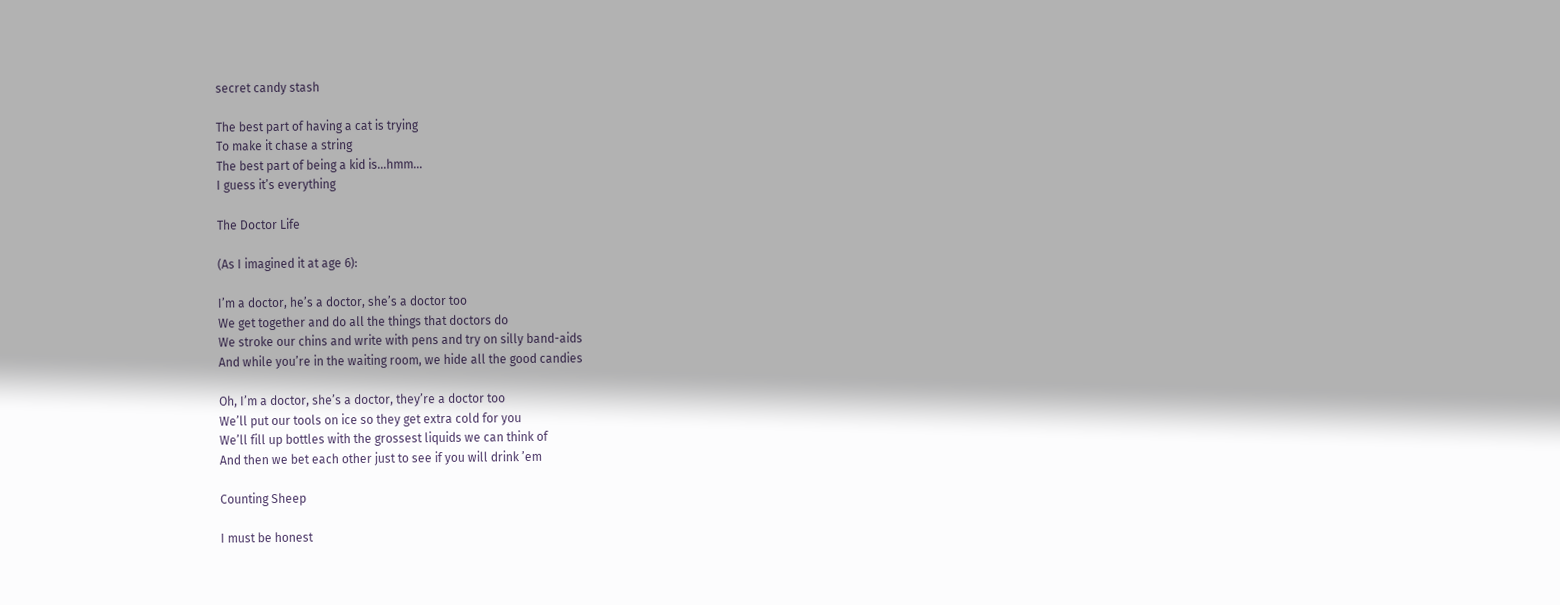secret candy stash

The best part of having a cat is trying
To make it chase a string
The best part of being a kid is…hmm…
I guess it’s everything

The Doctor Life

(As I imagined it at age 6):

I’m a doctor, he’s a doctor, she’s a doctor too
We get together and do all the things that doctors do
We stroke our chins and write with pens and try on silly band-aids
And while you’re in the waiting room, we hide all the good candies

Oh, I’m a doctor, she’s a doctor, they’re a doctor too
We’ll put our tools on ice so they get extra cold for you
We’ll fill up bottles with the grossest liquids we can think of
And then we bet each other just to see if you will drink ’em

Counting Sheep

I must be honest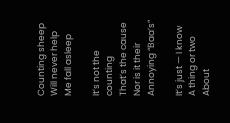Counting sheep
Will never help
Me fall asleep

It’s not the counting
That’s the cause
Nor is it their
Annoying “Baa’s”

It’s just — I know
A thing or two
About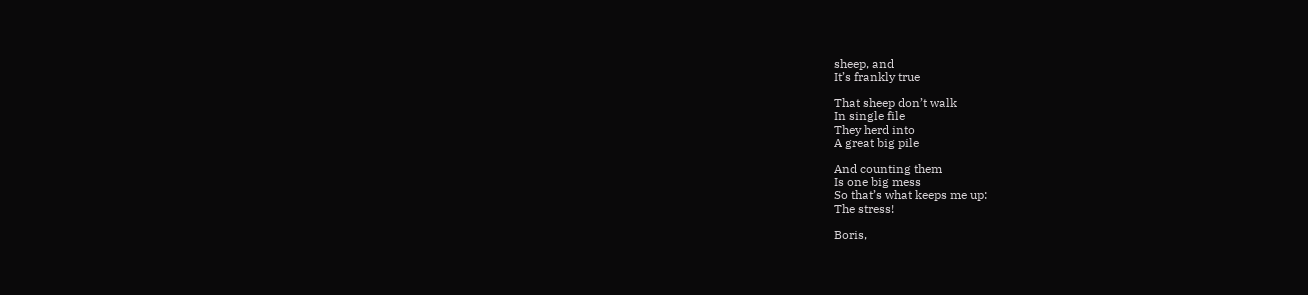sheep, and
It’s frankly true

That sheep don’t walk
In single file
They herd into
A great big pile

And counting them
Is one big mess
So that’s what keeps me up:
The stress!

Boris,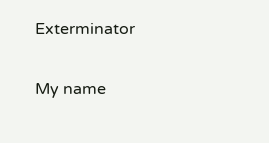Exterminator

My name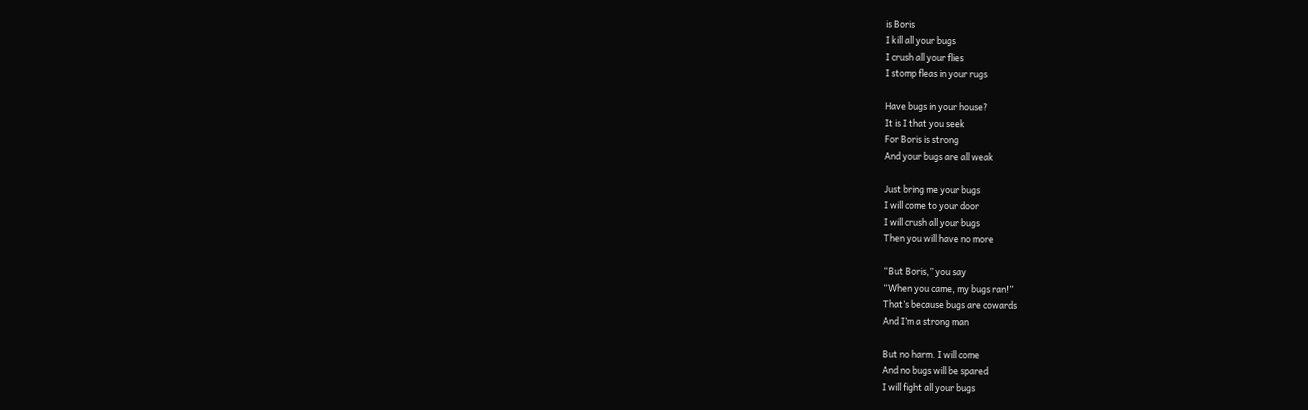is Boris
I kill all your bugs
I crush all your flies
I stomp fleas in your rugs

Have bugs in your house?
It is I that you seek
For Boris is strong
And your bugs are all weak

Just bring me your bugs
I will come to your door
I will crush all your bugs
Then you will have no more

“But Boris,” you say
“When you came, my bugs ran!”
That’s because bugs are cowards
And I’m a strong man

But no harm. I will come
And no bugs will be spared
I will fight all your bugs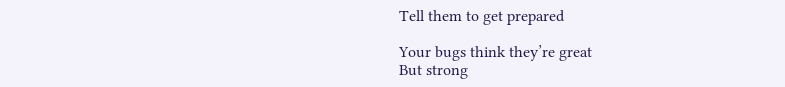Tell them to get prepared

Your bugs think they’re great
But strong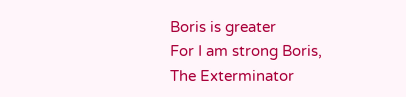Boris is greater
For I am strong Boris,
The Exterminator